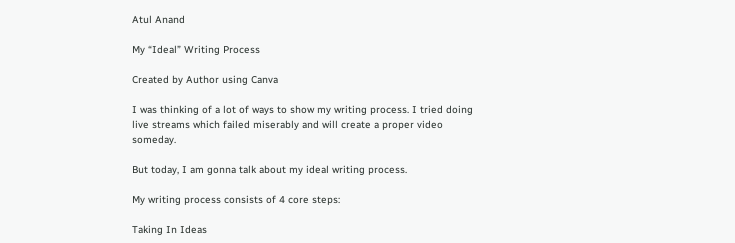Atul Anand

My “Ideal” Writing Process

Created by Author using Canva

I was thinking of a lot of ways to show my writing process. I tried doing live streams which failed miserably and will create a proper video someday.

But today, I am gonna talk about my ideal writing process.

My writing process consists of 4 core steps:

Taking In Ideas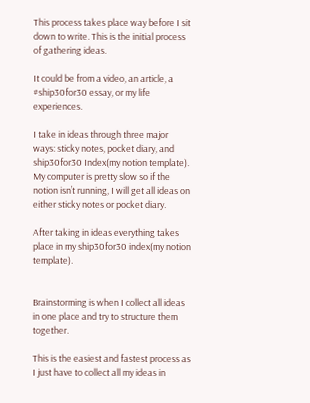This process takes place way before I sit down to write. This is the initial process of gathering ideas.

It could be from a video, an article, a #ship30for30 essay, or my life experiences.

I take in ideas through three major ways: sticky notes, pocket diary, and ship30for30 Index(my notion template). My computer is pretty slow so if the notion isn’t running, I will get all ideas on either sticky notes or pocket diary.

After taking in ideas everything takes place in my ship30for30 index(my notion template).


Brainstorming is when I collect all ideas in one place and try to structure them together.

This is the easiest and fastest process as I just have to collect all my ideas in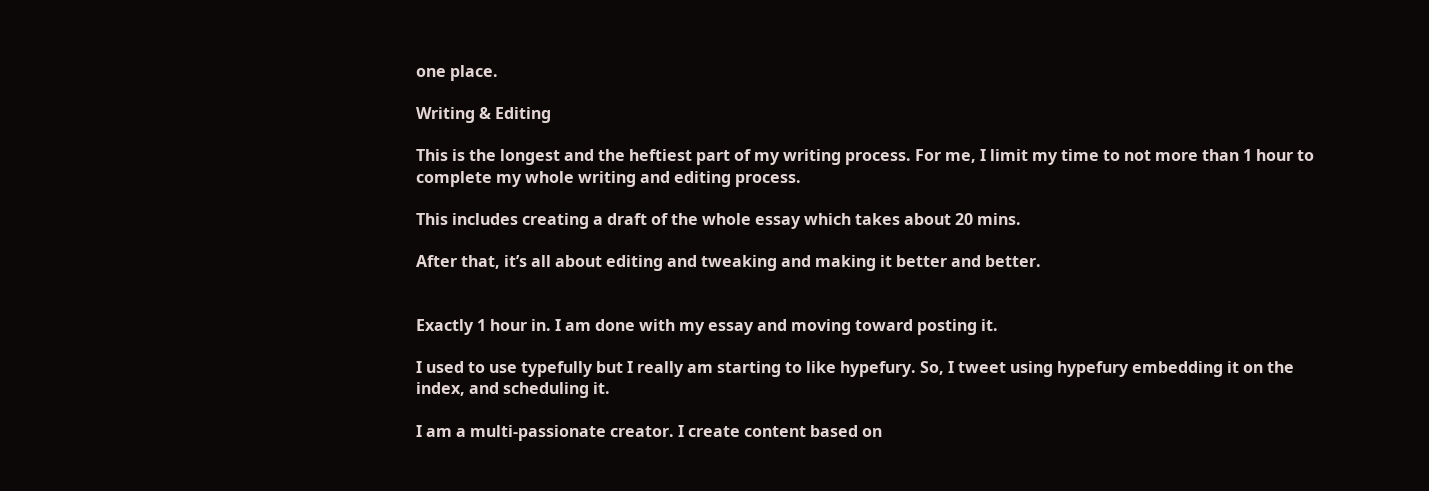one place.

Writing & Editing

This is the longest and the heftiest part of my writing process. For me, I limit my time to not more than 1 hour to complete my whole writing and editing process.

This includes creating a draft of the whole essay which takes about 20 mins.

After that, it’s all about editing and tweaking and making it better and better.


Exactly 1 hour in. I am done with my essay and moving toward posting it.

I used to use typefully but I really am starting to like hypefury. So, I tweet using hypefury embedding it on the index, and scheduling it.

I am a multi-passionate creator. I create content based on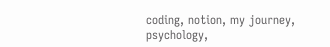coding, notion, my journey, psychology,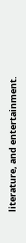literature, and entertainment.